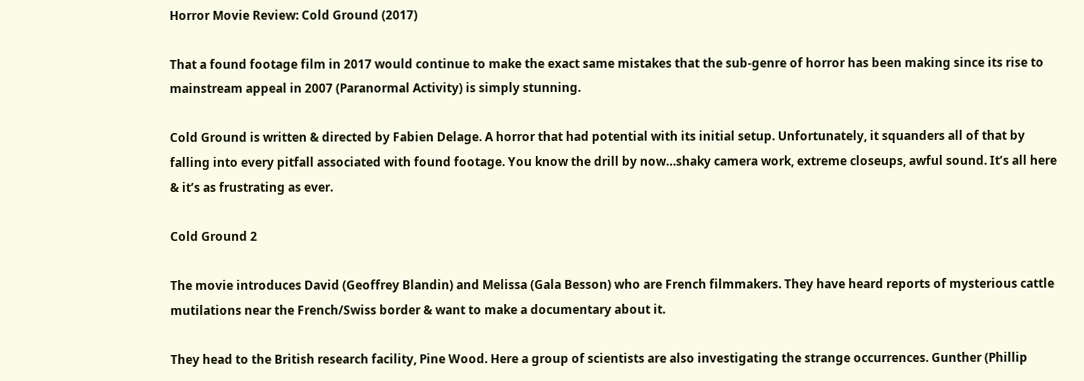Horror Movie Review: Cold Ground (2017)

That a found footage film in 2017 would continue to make the exact same mistakes that the sub-genre of horror has been making since its rise to mainstream appeal in 2007 (Paranormal Activity) is simply stunning.

Cold Ground is written & directed by Fabien Delage. A horror that had potential with its initial setup. Unfortunately, it squanders all of that by falling into every pitfall associated with found footage. You know the drill by now…shaky camera work, extreme closeups, awful sound. It’s all here & it’s as frustrating as ever.

Cold Ground 2

The movie introduces David (Geoffrey Blandin) and Melissa (Gala Besson) who are French filmmakers. They have heard reports of mysterious cattle mutilations near the French/Swiss border & want to make a documentary about it.

They head to the British research facility, Pine Wood. Here a group of scientists are also investigating the strange occurrences. Gunther (Phillip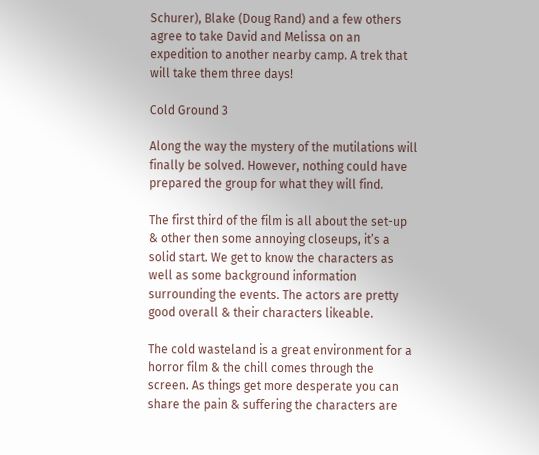Schurer), Blake (Doug Rand) and a few others agree to take David and Melissa on an expedition to another nearby camp. A trek that will take them three days!

Cold Ground 3

Along the way the mystery of the mutilations will finally be solved. However, nothing could have prepared the group for what they will find.

The first third of the film is all about the set-up & other then some annoying closeups, it’s a solid start. We get to know the characters as well as some background information surrounding the events. The actors are pretty good overall & their characters likeable.

The cold wasteland is a great environment for a horror film & the chill comes through the screen. As things get more desperate you can share the pain & suffering the characters are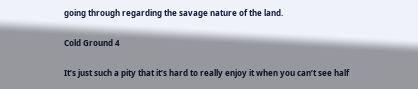going through regarding the savage nature of the land.

Cold Ground 4

It’s just such a pity that it’s hard to really enjoy it when you can’t see half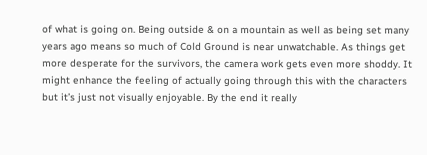of what is going on. Being outside & on a mountain as well as being set many years ago means so much of Cold Ground is near unwatchable. As things get more desperate for the survivors, the camera work gets even more shoddy. It might enhance the feeling of actually going through this with the characters but it’s just not visually enjoyable. By the end it really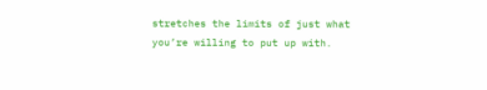stretches the limits of just what you’re willing to put up with.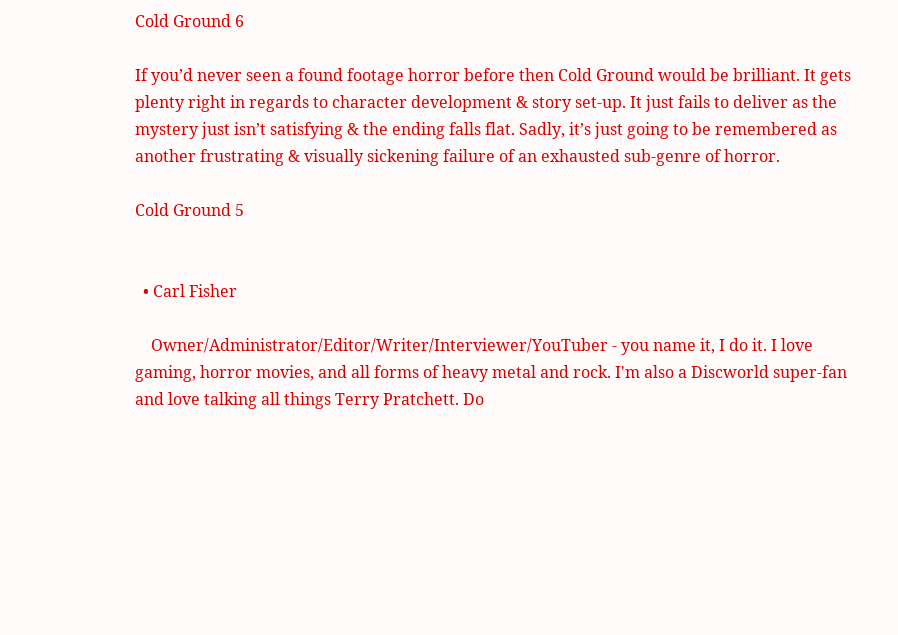Cold Ground 6

If you’d never seen a found footage horror before then Cold Ground would be brilliant. It gets plenty right in regards to character development & story set-up. It just fails to deliver as the mystery just isn’t satisfying & the ending falls flat. Sadly, it’s just going to be remembered as another frustrating & visually sickening failure of an exhausted sub-genre of horror.

Cold Ground 5


  • Carl Fisher

    Owner/Administrator/Editor/Writer/Interviewer/YouTuber - you name it, I do it. I love gaming, horror movies, and all forms of heavy metal and rock. I'm also a Discworld super-fan and love talking all things Terry Pratchett. Do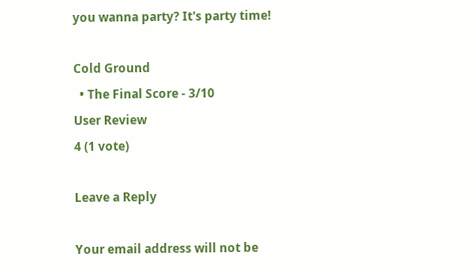you wanna party? It's party time!

Cold Ground
  • The Final Score - 3/10
User Review
4 (1 vote)

Leave a Reply

Your email address will not be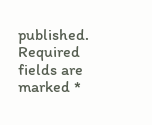published. Required fields are marked *